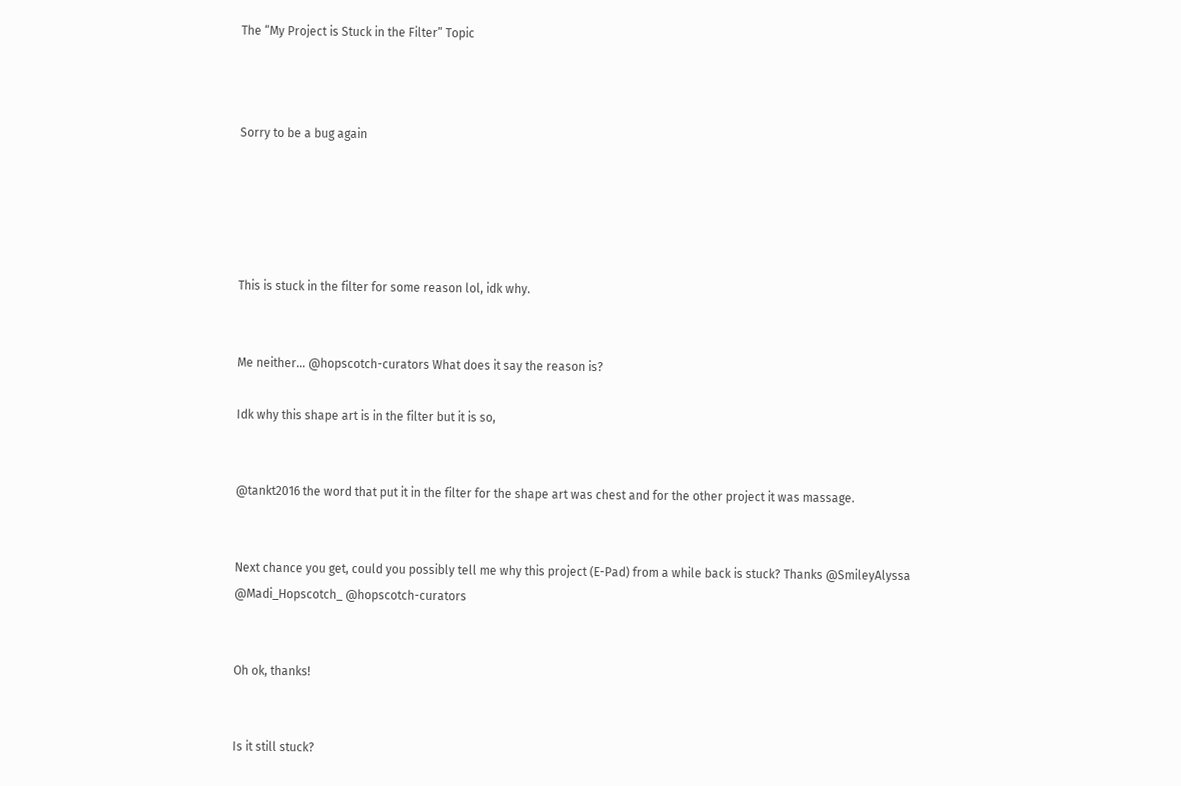The “My Project is Stuck in the Filter” Topic



Sorry to be a bug again





This is stuck in the filter for some reason lol, idk why.


Me neither… @hopscotch-curators What does it say the reason is?

Idk why this shape art is in the filter but it is so,


@tankt2016 the word that put it in the filter for the shape art was chest and for the other project it was massage.


Next chance you get, could you possibly tell me why this project (E-Pad) from a while back is stuck? Thanks @SmileyAlyssa @Madi_Hopscotch_ @hopscotch-curators


Oh ok, thanks!


Is it still stuck?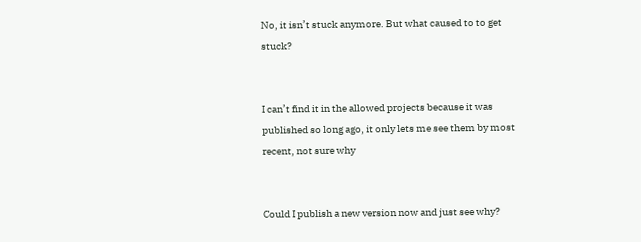No, it isn’t stuck anymore. But what caused to to get stuck?


I can’t find it in the allowed projects because it was published so long ago, it only lets me see them by most recent, not sure why


Could I publish a new version now and just see why?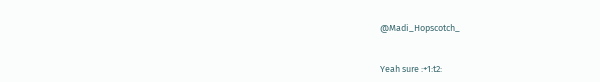@Madi_Hopscotch_


Yeah sure :+1:t2: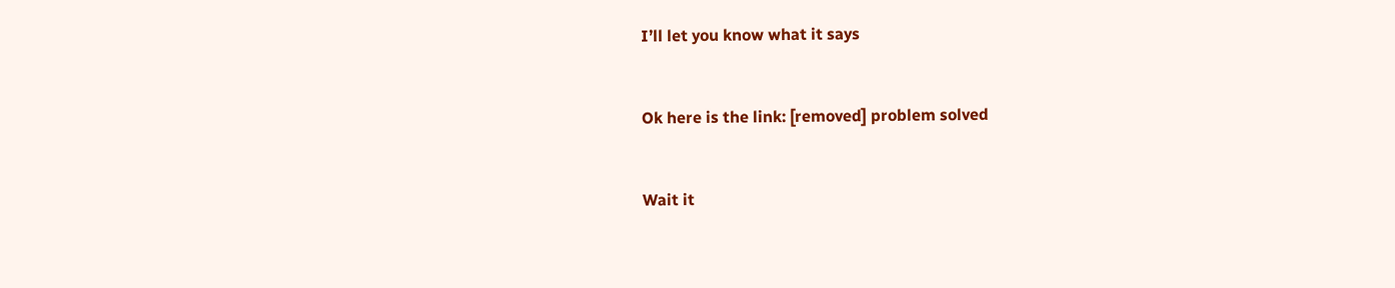I’ll let you know what it says


Ok here is the link: [removed] problem solved


Wait it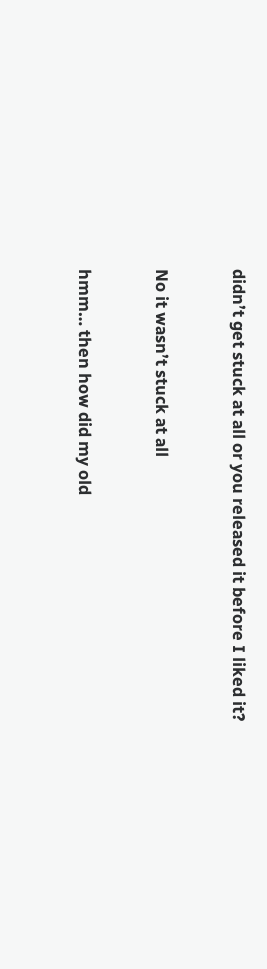didn’t get stuck at all or you released it before I liked it?


No it wasn’t stuck at all


hmm… then how did my old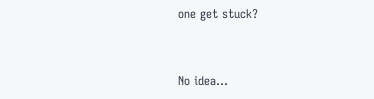one get stuck?


No idea…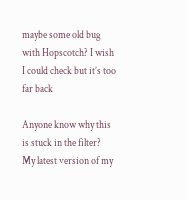maybe some old bug with Hopscotch? I wish I could check but it’s too far back

Anyone know why this is stuck in the filter?
My latest version of my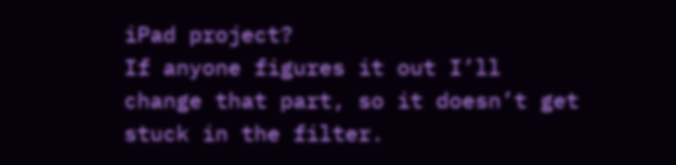iPad project?
If anyone figures it out I’ll change that part, so it doesn’t get stuck in the filter.